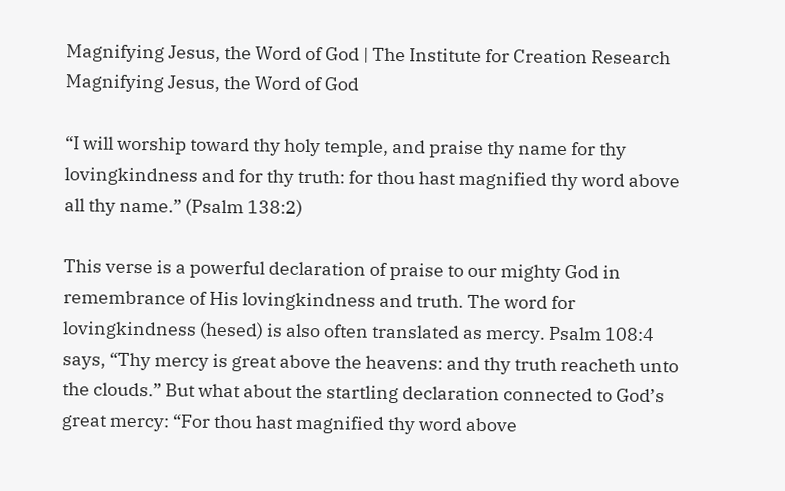Magnifying Jesus, the Word of God | The Institute for Creation Research
Magnifying Jesus, the Word of God

“I will worship toward thy holy temple, and praise thy name for thy lovingkindness and for thy truth: for thou hast magnified thy word above all thy name.” (Psalm 138:2)

This verse is a powerful declaration of praise to our mighty God in remembrance of His lovingkindness and truth. The word for lovingkindness (hesed) is also often translated as mercy. Psalm 108:4 says, “Thy mercy is great above the heavens: and thy truth reacheth unto the clouds.” But what about the startling declaration connected to God’s great mercy: “For thou hast magnified thy word above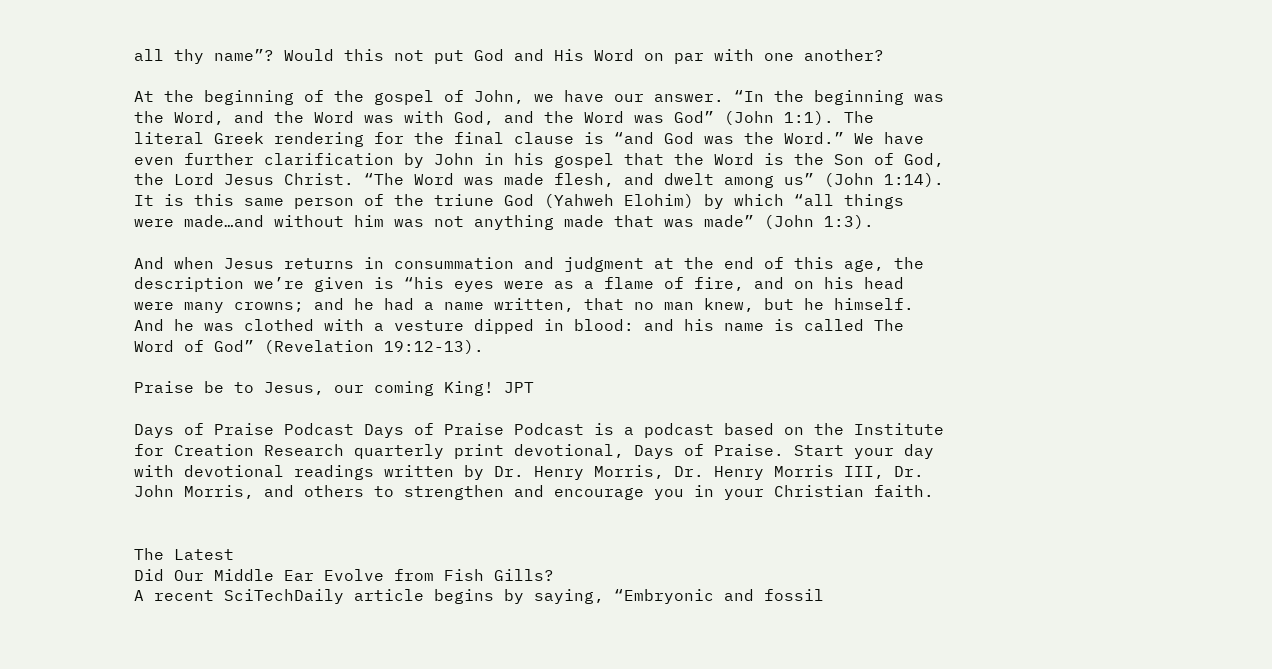all thy name”? Would this not put God and His Word on par with one another?

At the beginning of the gospel of John, we have our answer. “In the beginning was the Word, and the Word was with God, and the Word was God” (John 1:1). The literal Greek rendering for the final clause is “and God was the Word.” We have even further clarification by John in his gospel that the Word is the Son of God, the Lord Jesus Christ. “The Word was made flesh, and dwelt among us” (John 1:14). It is this same person of the triune God (Yahweh Elohim) by which “all things were made…and without him was not anything made that was made” (John 1:3).

And when Jesus returns in consummation and judgment at the end of this age, the description we’re given is “his eyes were as a flame of fire, and on his head were many crowns; and he had a name written, that no man knew, but he himself. And he was clothed with a vesture dipped in blood: and his name is called The Word of God” (Revelation 19:12-13).

Praise be to Jesus, our coming King! JPT

Days of Praise Podcast Days of Praise Podcast is a podcast based on the Institute for Creation Research quarterly print devotional, Days of Praise. Start your day with devotional readings written by Dr. Henry Morris, Dr. Henry Morris III, Dr. John Morris, and others to strengthen and encourage you in your Christian faith.


The Latest
Did Our Middle Ear Evolve from Fish Gills?
A recent SciTechDaily article begins by saying, “Embryonic and fossil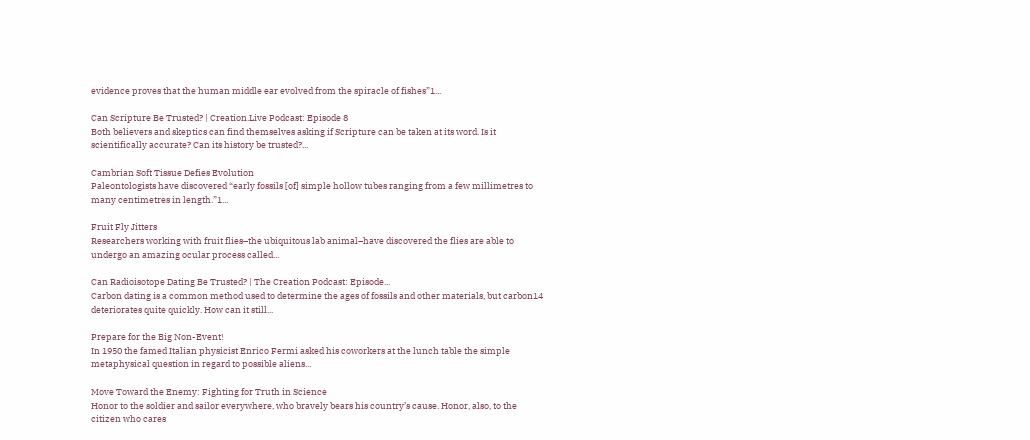evidence proves that the human middle ear evolved from the spiracle of fishes”1...

Can Scripture Be Trusted? | Creation.Live Podcast: Episode 8
Both believers and skeptics can find themselves asking if Scripture can be taken at its word. Is it scientifically accurate? Can its history be trusted?...

Cambrian Soft Tissue Defies Evolution
Paleontologists have discovered “early fossils [of] simple hollow tubes ranging from a few millimetres to many centimetres in length.”1...

Fruit Fly Jitters
Researchers working with fruit flies–the ubiquitous lab animal–have discovered the flies are able to undergo an amazing ocular process called...

Can Radioisotope Dating Be Trusted? | The Creation Podcast: Episode...
Carbon dating is a common method used to determine the ages of fossils and other materials, but carbon14 deteriorates quite quickly. How can it still...

Prepare for the Big Non-Event!
In 1950 the famed Italian physicist Enrico Fermi asked his coworkers at the lunch table the simple metaphysical question in regard to possible aliens...

Move Toward the Enemy: Fighting for Truth in Science
Honor to the soldier and sailor everywhere, who bravely bears his country’s cause. Honor, also, to the citizen who cares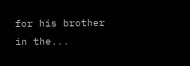for his brother in the...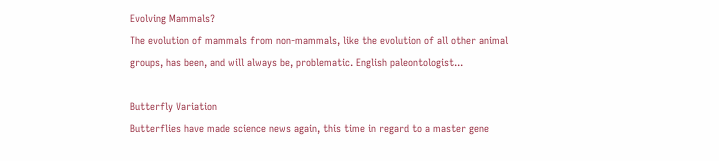Evolving Mammals?
The evolution of mammals from non-mammals, like the evolution of all other animal groups, has been, and will always be, problematic. English paleontologist...

Butterfly Variation
Butterflies have made science news again, this time in regard to a master gene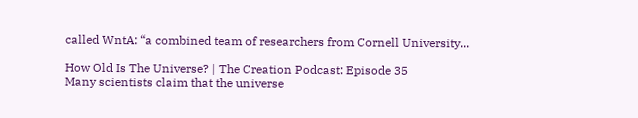called WntA: “a combined team of researchers from Cornell University...

How Old Is The Universe? | The Creation Podcast: Episode 35
Many scientists claim that the universe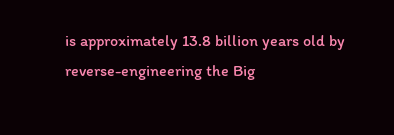is approximately 13.8 billion years old by reverse-engineering the Big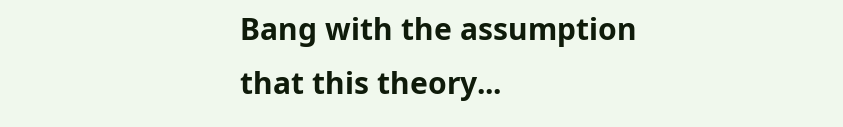Bang with the assumption that this theory...